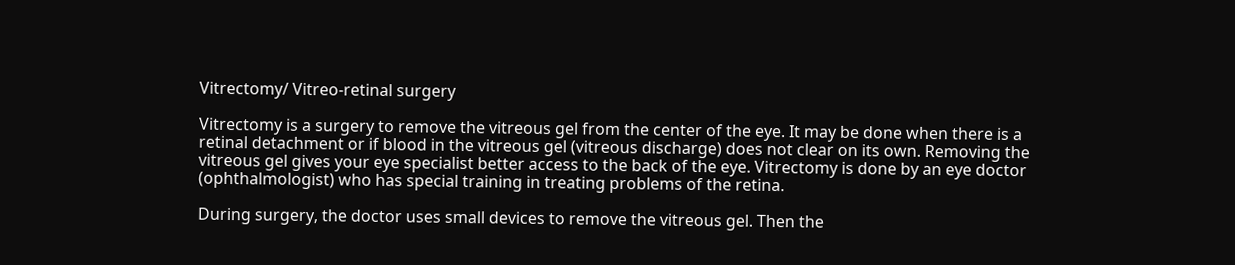Vitrectomy/ Vitreo-retinal surgery

Vitrectomy is a surgery to remove the vitreous gel from the center of the eye. It may be done when there is a retinal detachment or if blood in the vitreous gel (vitreous discharge) does not clear on its own. Removing the vitreous gel gives your eye specialist better access to the back of the eye. Vitrectomy is done by an eye doctor (ophthalmologist) who has special training in treating problems of the retina.

During surgery, the doctor uses small devices to remove the vitreous gel. Then the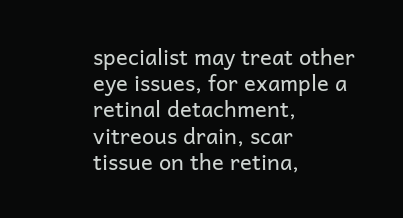specialist may treat other eye issues, for example a retinal detachment, vitreous drain, scar tissue on the retina,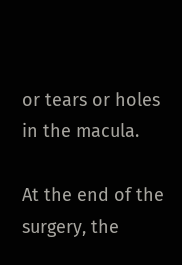or tears or holes in the macula.

At the end of the surgery, the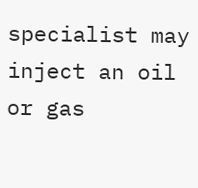specialist may inject an oil or gas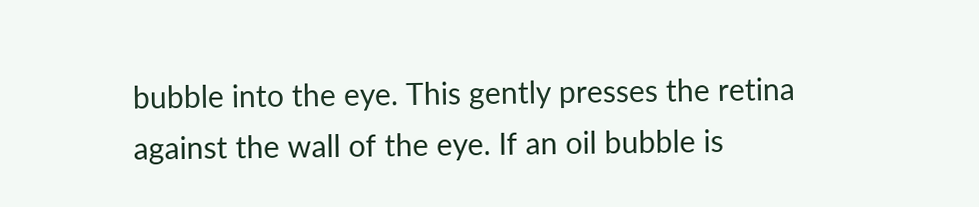bubble into the eye. This gently presses the retina against the wall of the eye. If an oil bubble is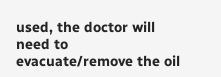used, the doctor will need to evacuate/remove the oil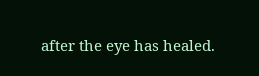after the eye has healed.